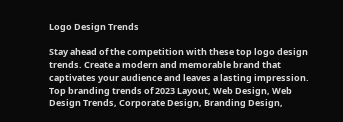Logo Design Trends

Stay ahead of the competition with these top logo design trends. Create a modern and memorable brand that captivates your audience and leaves a lasting impression.
Top branding trends of 2023 Layout, Web Design, Web Design Trends, Corporate Design, Branding Design,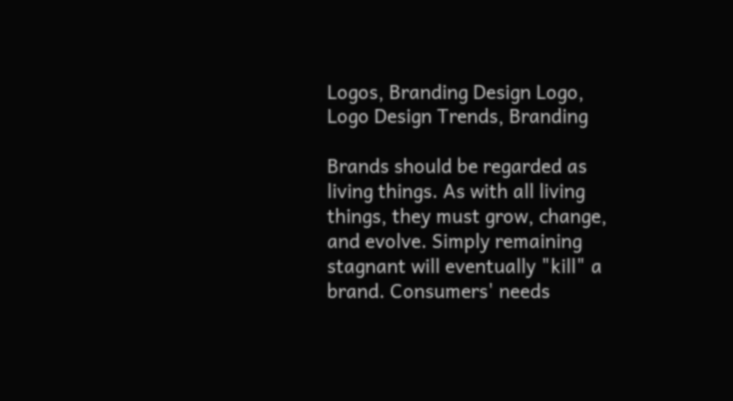Logos, Branding Design Logo, Logo Design Trends, Branding

Brands should be regarded as living things. As with all living things, they must grow, change, and evolve. Simply remaining stagnant will eventually "kill" a brand. Consumers' needs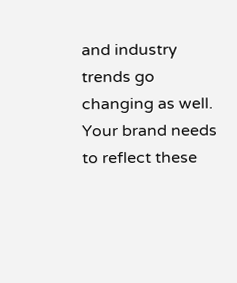and industry trends go changing as well. Your brand needs to reflect these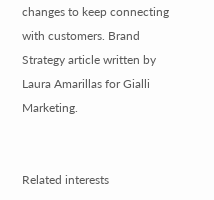changes to keep connecting with customers. Brand Strategy article written by Laura Amarillas for Gialli Marketing.


Related interests